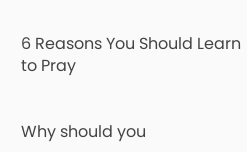6 Reasons You Should Learn to Pray


Why should you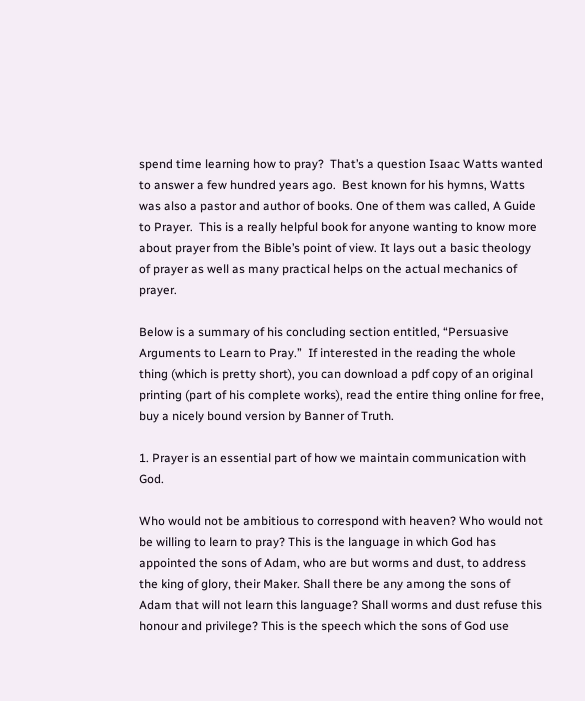spend time learning how to pray?  That’s a question Isaac Watts wanted to answer a few hundred years ago.  Best known for his hymns, Watts was also a pastor and author of books. One of them was called, A Guide to Prayer.  This is a really helpful book for anyone wanting to know more about prayer from the Bible’s point of view. It lays out a basic theology of prayer as well as many practical helps on the actual mechanics of prayer.

Below is a summary of his concluding section entitled, “Persuasive Arguments to Learn to Pray.”  If interested in the reading the whole thing (which is pretty short), you can download a pdf copy of an original printing (part of his complete works), read the entire thing online for free, buy a nicely bound version by Banner of Truth.

1. Prayer is an essential part of how we maintain communication with God.

Who would not be ambitious to correspond with heaven? Who would not be willing to learn to pray? This is the language in which God has appointed the sons of Adam, who are but worms and dust, to address the king of glory, their Maker. Shall there be any among the sons of Adam that will not learn this language? Shall worms and dust refuse this honour and privilege? This is the speech which the sons of God use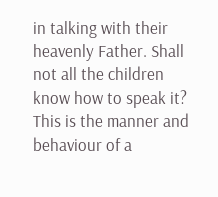in talking with their heavenly Father. Shall not all the children know how to speak it? This is the manner and behaviour of a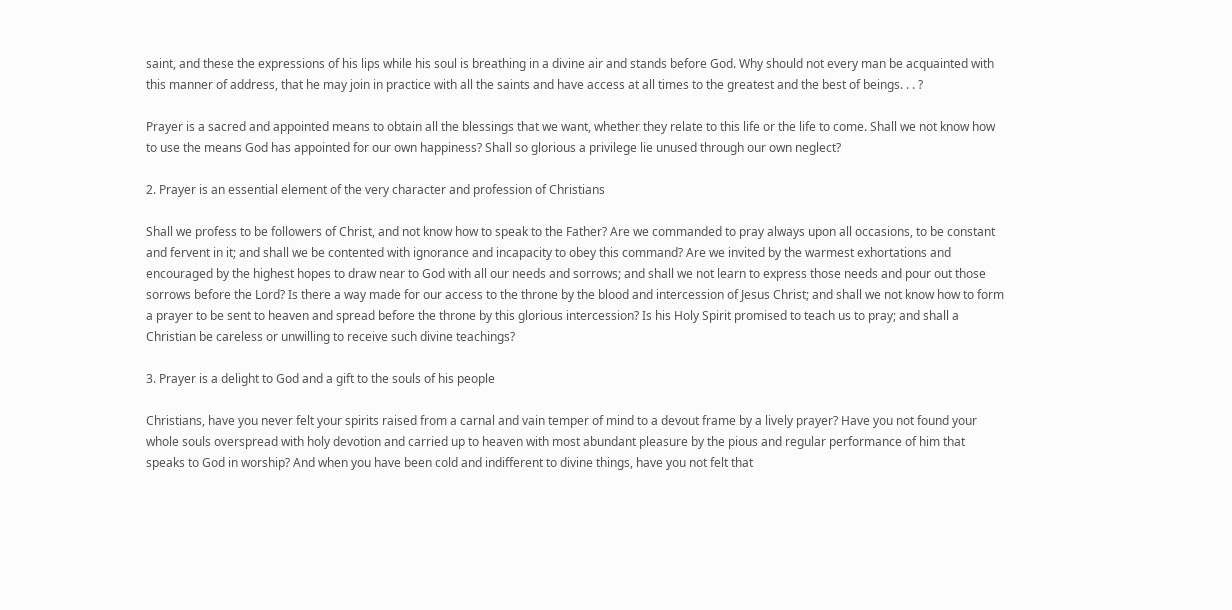saint, and these the expressions of his lips while his soul is breathing in a divine air and stands before God. Why should not every man be acquainted with this manner of address, that he may join in practice with all the saints and have access at all times to the greatest and the best of beings. . . ?

Prayer is a sacred and appointed means to obtain all the blessings that we want, whether they relate to this life or the life to come. Shall we not know how to use the means God has appointed for our own happiness? Shall so glorious a privilege lie unused through our own neglect?

2. Prayer is an essential element of the very character and profession of Christians

Shall we profess to be followers of Christ, and not know how to speak to the Father? Are we commanded to pray always upon all occasions, to be constant and fervent in it; and shall we be contented with ignorance and incapacity to obey this command? Are we invited by the warmest exhortations and encouraged by the highest hopes to draw near to God with all our needs and sorrows; and shall we not learn to express those needs and pour out those sorrows before the Lord? Is there a way made for our access to the throne by the blood and intercession of Jesus Christ; and shall we not know how to form a prayer to be sent to heaven and spread before the throne by this glorious intercession? Is his Holy Spirit promised to teach us to pray; and shall a Christian be careless or unwilling to receive such divine teachings?

3. Prayer is a delight to God and a gift to the souls of his people

Christians, have you never felt your spirits raised from a carnal and vain temper of mind to a devout frame by a lively prayer? Have you not found your whole souls overspread with holy devotion and carried up to heaven with most abundant pleasure by the pious and regular performance of him that speaks to God in worship? And when you have been cold and indifferent to divine things, have you not felt that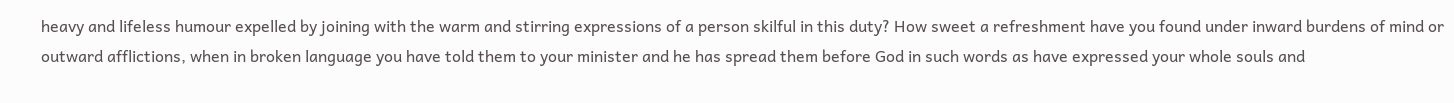heavy and lifeless humour expelled by joining with the warm and stirring expressions of a person skilful in this duty? How sweet a refreshment have you found under inward burdens of mind or outward afflictions, when in broken language you have told them to your minister and he has spread them before God in such words as have expressed your whole souls and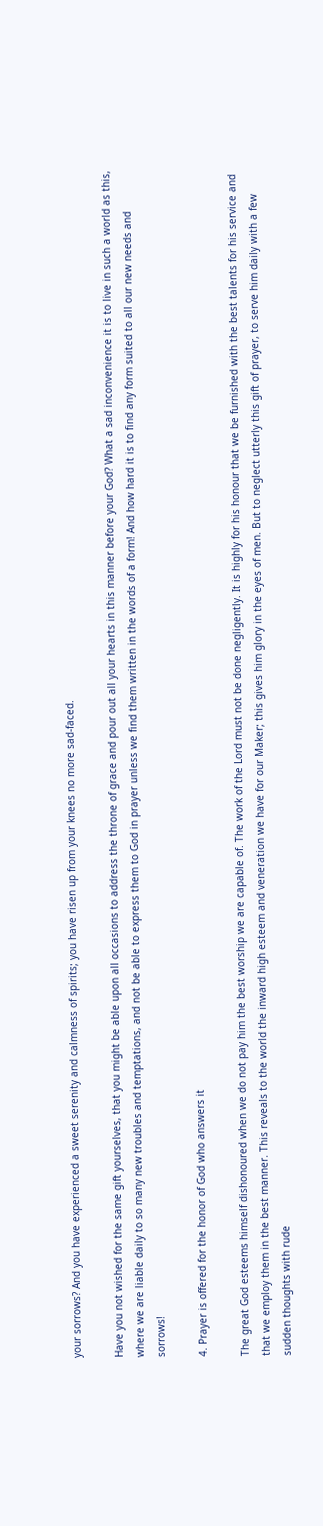your sorrows? And you have experienced a sweet serenity and calmness of spirits; you have risen up from your knees no more sad-faced.

Have you not wished for the same gift yourselves, that you might be able upon all occasions to address the throne of grace and pour out all your hearts in this manner before your God? What a sad inconvenience it is to live in such a world as this, where we are liable daily to so many new troubles and temptations, and not be able to express them to God in prayer unless we find them written in the words of a form! And how hard it is to find any form suited to all our new needs and sorrows!

4. Prayer is offered for the honor of God who answers it

The great God esteems himself dishonoured when we do not pay him the best worship we are capable of. The work of the Lord must not be done negligently. It is highly for his honour that we be furnished with the best talents for his service and that we employ them in the best manner. This reveals to the world the inward high esteem and veneration we have for our Maker; this gives him glory in the eyes of men. But to neglect utterly this gift of prayer, to serve him daily with a few sudden thoughts with rude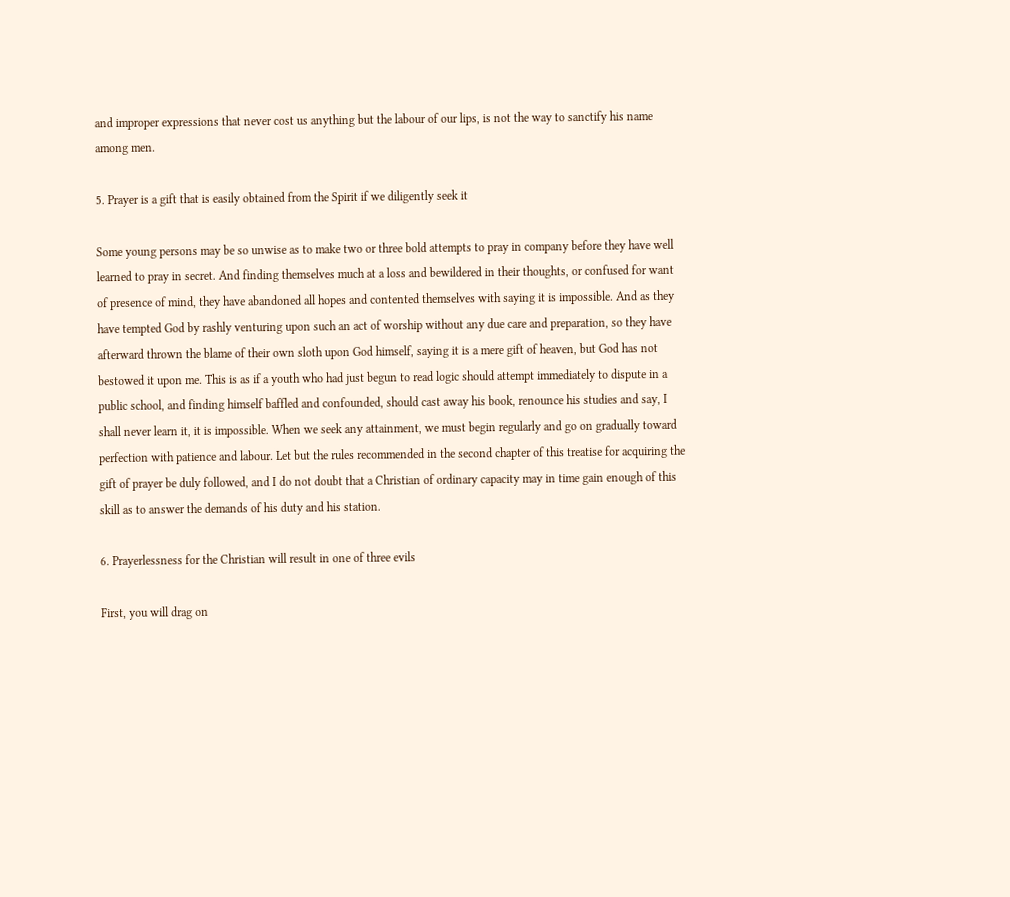and improper expressions that never cost us anything but the labour of our lips, is not the way to sanctify his name among men.

5. Prayer is a gift that is easily obtained from the Spirit if we diligently seek it

Some young persons may be so unwise as to make two or three bold attempts to pray in company before they have well learned to pray in secret. And finding themselves much at a loss and bewildered in their thoughts, or confused for want of presence of mind, they have abandoned all hopes and contented themselves with saying it is impossible. And as they have tempted God by rashly venturing upon such an act of worship without any due care and preparation, so they have afterward thrown the blame of their own sloth upon God himself, saying it is a mere gift of heaven, but God has not bestowed it upon me. This is as if a youth who had just begun to read logic should attempt immediately to dispute in a public school, and finding himself baffled and confounded, should cast away his book, renounce his studies and say, I shall never learn it, it is impossible. When we seek any attainment, we must begin regularly and go on gradually toward perfection with patience and labour. Let but the rules recommended in the second chapter of this treatise for acquiring the gift of prayer be duly followed, and I do not doubt that a Christian of ordinary capacity may in time gain enough of this skill as to answer the demands of his duty and his station.

6. Prayerlessness for the Christian will result in one of three evils

First, you will drag on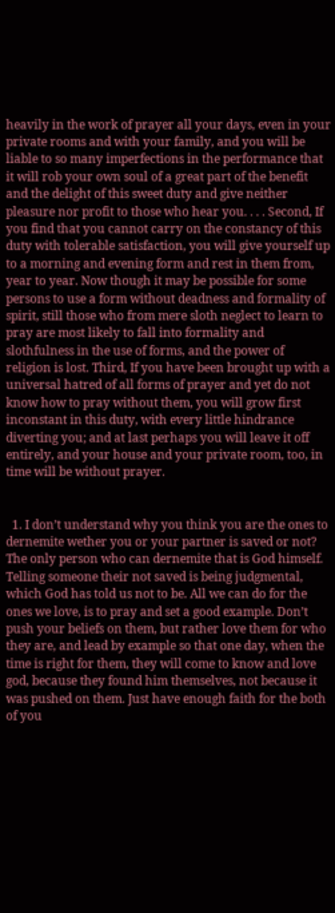heavily in the work of prayer all your days, even in your private rooms and with your family, and you will be liable to so many imperfections in the performance that it will rob your own soul of a great part of the benefit and the delight of this sweet duty and give neither pleasure nor profit to those who hear you. . . . Second, If you find that you cannot carry on the constancy of this duty with tolerable satisfaction, you will give yourself up to a morning and evening form and rest in them from, year to year. Now though it may be possible for some persons to use a form without deadness and formality of spirit, still those who from mere sloth neglect to learn to pray are most likely to fall into formality and slothfulness in the use of forms, and the power of religion is lost. Third, If you have been brought up with a universal hatred of all forms of prayer and yet do not know how to pray without them, you will grow first inconstant in this duty, with every little hindrance diverting you; and at last perhaps you will leave it off entirely, and your house and your private room, too, in time will be without prayer.


  1. I don’t understand why you think you are the ones to dernemite wether you or your partner is saved or not? The only person who can dernemite that is God himself. Telling someone their not saved is being judgmental, which God has told us not to be. All we can do for the ones we love, is to pray and set a good example. Don’t push your beliefs on them, but rather love them for who they are, and lead by example so that one day, when the time is right for them, they will come to know and love god, because they found him themselves, not because it was pushed on them. Just have enough faith for the both of you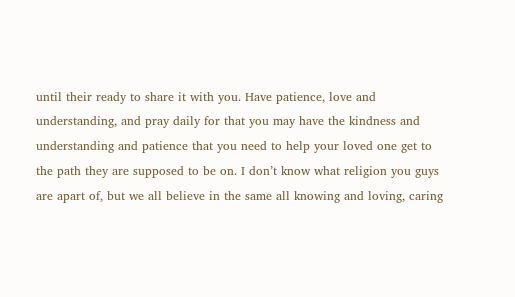until their ready to share it with you. Have patience, love and understanding, and pray daily for that you may have the kindness and understanding and patience that you need to help your loved one get to the path they are supposed to be on. I don’t know what religion you guys are apart of, but we all believe in the same all knowing and loving, caring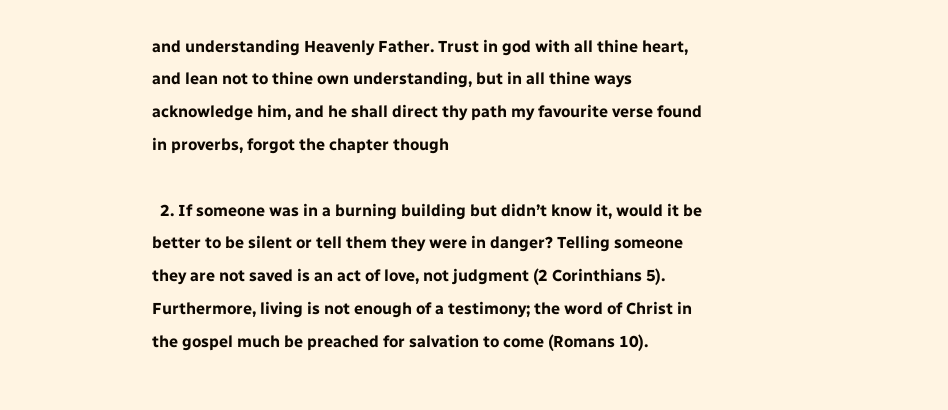and understanding Heavenly Father. Trust in god with all thine heart, and lean not to thine own understanding, but in all thine ways acknowledge him, and he shall direct thy path my favourite verse found in proverbs, forgot the chapter though

  2. If someone was in a burning building but didn’t know it, would it be better to be silent or tell them they were in danger? Telling someone they are not saved is an act of love, not judgment (2 Corinthians 5). Furthermore, living is not enough of a testimony; the word of Christ in the gospel much be preached for salvation to come (Romans 10).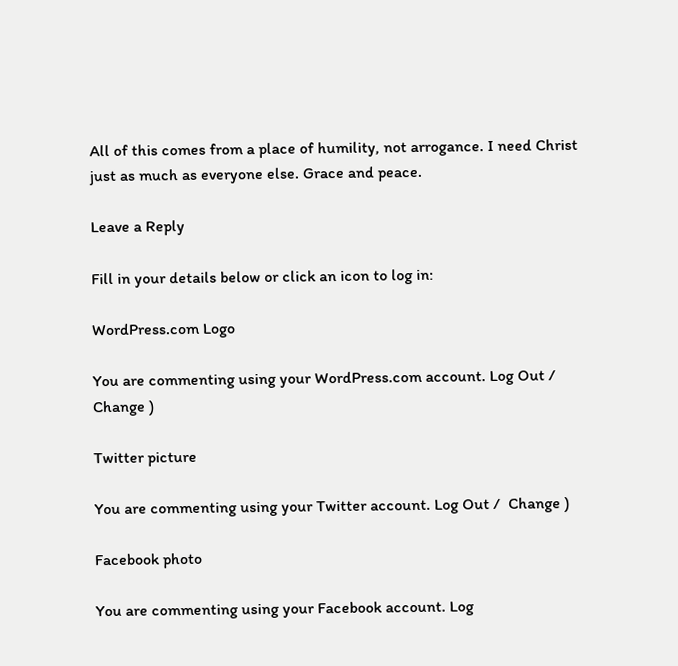All of this comes from a place of humility, not arrogance. I need Christ just as much as everyone else. Grace and peace.

Leave a Reply

Fill in your details below or click an icon to log in:

WordPress.com Logo

You are commenting using your WordPress.com account. Log Out /  Change )

Twitter picture

You are commenting using your Twitter account. Log Out /  Change )

Facebook photo

You are commenting using your Facebook account. Log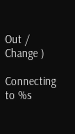Out /  Change )

Connecting to %s